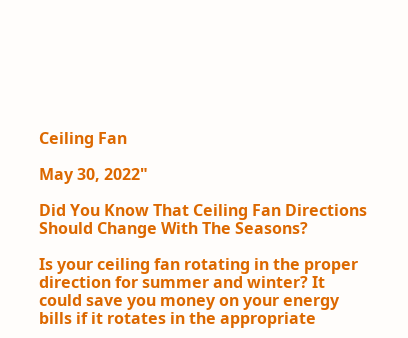Ceiling Fan

May 30, 2022"

Did You Know That Ceiling Fan Directions Should Change With The Seasons?

Is your ceiling fan rotating in the proper direction for summer and winter? It could save you money on your energy bills if it rotates in the appropriate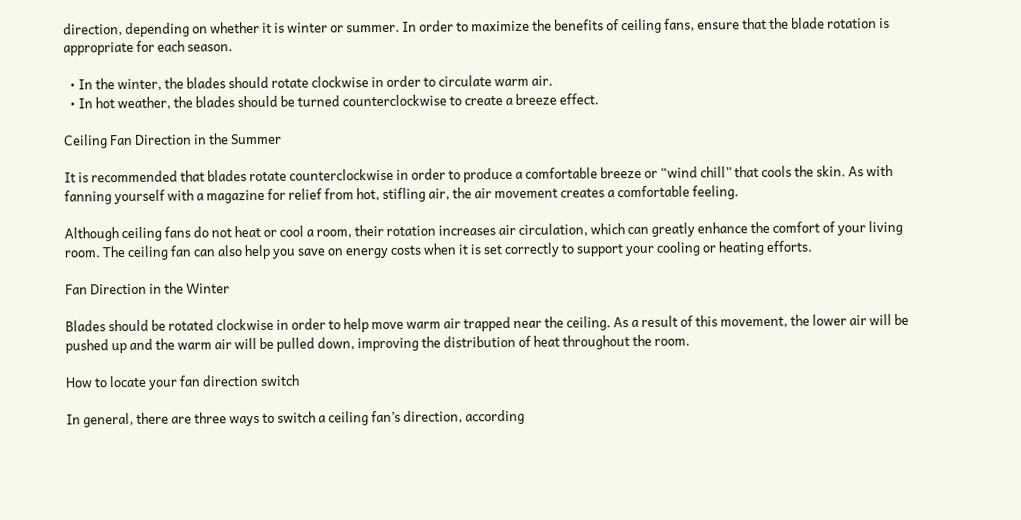direction, depending on whether it is winter or summer. In order to maximize the benefits of ceiling fans, ensure that the blade rotation is appropriate for each season.

  • In the winter, the blades should rotate clockwise in order to circulate warm air.
  • In hot weather, the blades should be turned counterclockwise to create a breeze effect.

Ceiling Fan Direction in the Summer

It is recommended that blades rotate counterclockwise in order to produce a comfortable breeze or “wind chill” that cools the skin. As with fanning yourself with a magazine for relief from hot, stifling air, the air movement creates a comfortable feeling.

Although ceiling fans do not heat or cool a room, their rotation increases air circulation, which can greatly enhance the comfort of your living room. The ceiling fan can also help you save on energy costs when it is set correctly to support your cooling or heating efforts.

Fan Direction in the Winter

Blades should be rotated clockwise in order to help move warm air trapped near the ceiling. As a result of this movement, the lower air will be pushed up and the warm air will be pulled down, improving the distribution of heat throughout the room.

How to locate your fan direction switch

In general, there are three ways to switch a ceiling fan’s direction, according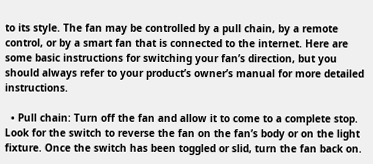to its style. The fan may be controlled by a pull chain, by a remote control, or by a smart fan that is connected to the internet. Here are some basic instructions for switching your fan’s direction, but you should always refer to your product’s owner’s manual for more detailed instructions.

  • Pull chain: Turn off the fan and allow it to come to a complete stop. Look for the switch to reverse the fan on the fan’s body or on the light fixture. Once the switch has been toggled or slid, turn the fan back on.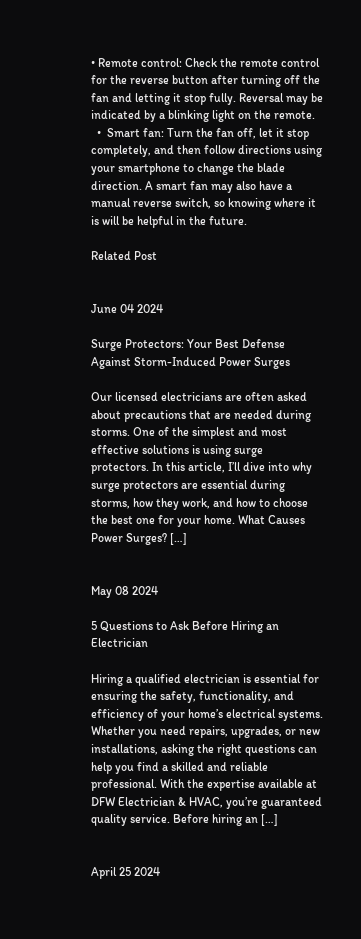• Remote control: Check the remote control for the reverse button after turning off the fan and letting it stop fully. Reversal may be indicated by a blinking light on the remote.
  •  Smart fan: Turn the fan off, let it stop completely, and then follow directions using your smartphone to change the blade direction. A smart fan may also have a manual reverse switch, so knowing where it is will be helpful in the future.

Related Post


June 04 2024

Surge Protectors: Your Best Defense Against Storm-Induced Power Surges

Our licensed electricians are often asked about precautions that are needed during storms. One of the simplest and most effective solutions is using surge protectors. In this article, I’ll dive into why surge protectors are essential during storms, how they work, and how to choose the best one for your home. What Causes Power Surges? […]


May 08 2024

5 Questions to Ask Before Hiring an Electrician

Hiring a qualified electrician is essential for ensuring the safety, functionality, and efficiency of your home’s electrical systems. Whether you need repairs, upgrades, or new installations, asking the right questions can help you find a skilled and reliable professional. With the expertise available at DFW Electrician & HVAC, you’re guaranteed quality service. Before hiring an […]


April 25 2024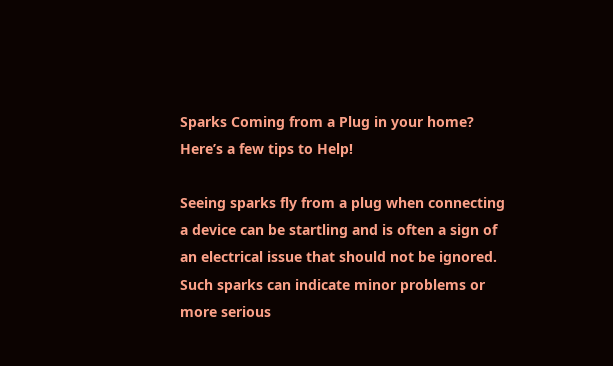Sparks Coming from a Plug in your home? Here’s a few tips to Help!

Seeing sparks fly from a plug when connecting a device can be startling and is often a sign of an electrical issue that should not be ignored. Such sparks can indicate minor problems or more serious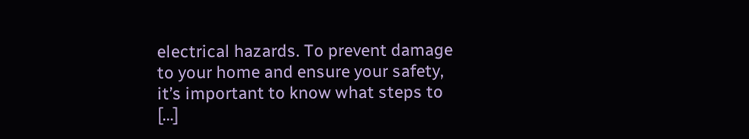electrical hazards. To prevent damage to your home and ensure your safety, it’s important to know what steps to […]